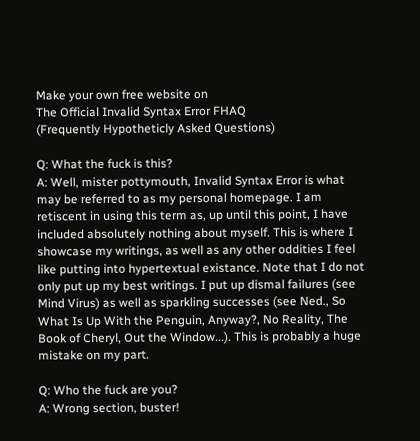Make your own free website on
The Official Invalid Syntax Error FHAQ
(Frequently Hypotheticly Asked Questions)

Q: What the fuck is this?
A: Well, mister pottymouth, Invalid Syntax Error is what may be referred to as my personal homepage. I am retiscent in using this term as, up until this point, I have included absolutely nothing about myself. This is where I showcase my writings, as well as any other oddities I feel like putting into hypertextual existance. Note that I do not only put up my best writings. I put up dismal failures (see Mind Virus) as well as sparkling successes (see Ned., So What Is Up With the Penguin, Anyway?, No Reality, The Book of Cheryl, Out the Window...). This is probably a huge mistake on my part.

Q: Who the fuck are you?
A: Wrong section, buster!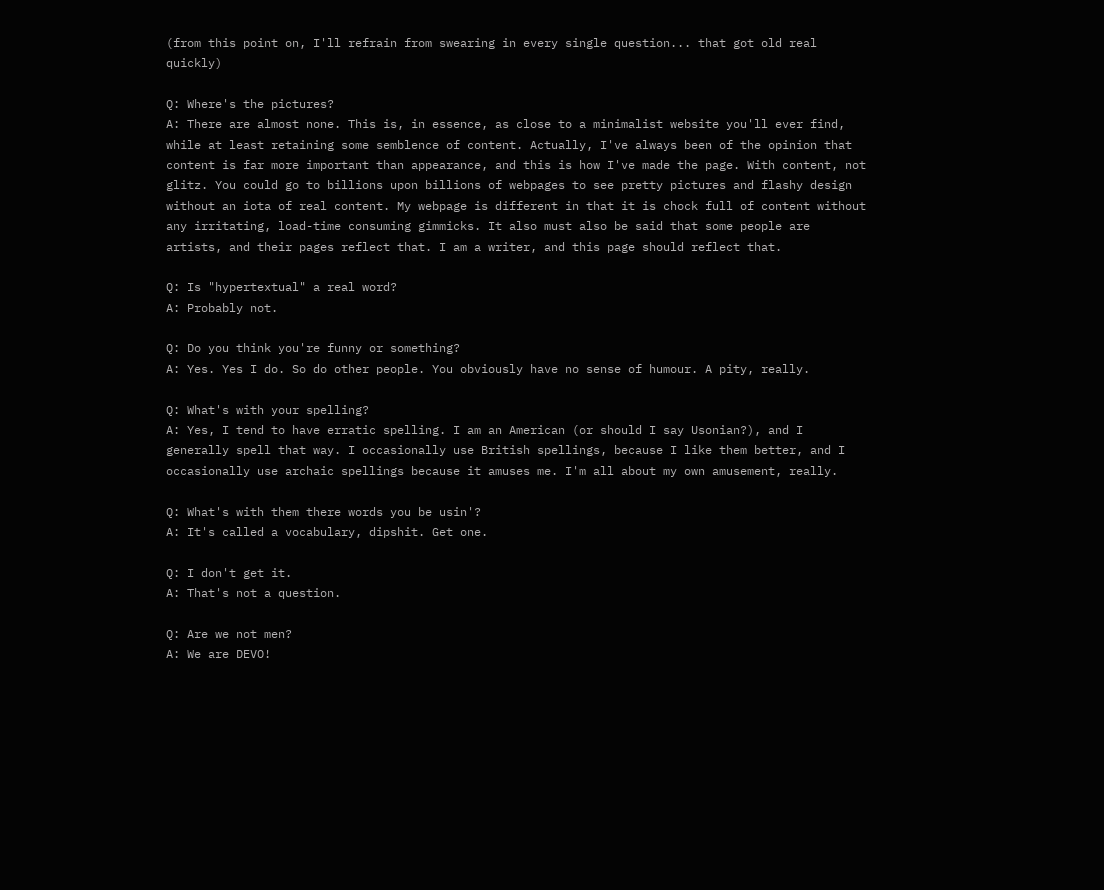(from this point on, I'll refrain from swearing in every single question... that got old real quickly)

Q: Where's the pictures?
A: There are almost none. This is, in essence, as close to a minimalist website you'll ever find, while at least retaining some semblence of content. Actually, I've always been of the opinion that content is far more important than appearance, and this is how I've made the page. With content, not glitz. You could go to billions upon billions of webpages to see pretty pictures and flashy design  without an iota of real content. My webpage is different in that it is chock full of content without any irritating, load-time consuming gimmicks. It also must also be said that some people are artists, and their pages reflect that. I am a writer, and this page should reflect that.

Q: Is "hypertextual" a real word?
A: Probably not.

Q: Do you think you're funny or something?
A: Yes. Yes I do. So do other people. You obviously have no sense of humour. A pity, really.

Q: What's with your spelling?
A: Yes, I tend to have erratic spelling. I am an American (or should I say Usonian?), and I generally spell that way. I occasionally use British spellings, because I like them better, and I occasionally use archaic spellings because it amuses me. I'm all about my own amusement, really.

Q: What's with them there words you be usin'?
A: It's called a vocabulary, dipshit. Get one.

Q: I don't get it.
A: That's not a question.

Q: Are we not men?
A: We are DEVO!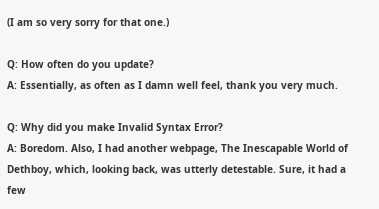(I am so very sorry for that one.)

Q: How often do you update?
A: Essentially, as often as I damn well feel, thank you very much.

Q: Why did you make Invalid Syntax Error?
A: Boredom. Also, I had another webpage, The Inescapable World of Dethboy, which, looking back, was utterly detestable. Sure, it had a few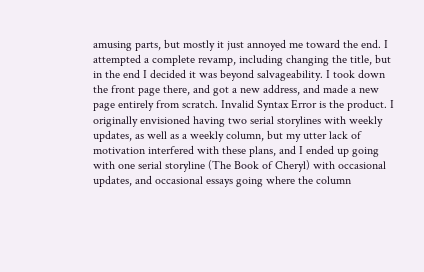amusing parts, but mostly it just annoyed me toward the end. I attempted a complete revamp, including changing the title, but in the end I decided it was beyond salvageability. I took down the front page there, and got a new address, and made a new page entirely from scratch. Invalid Syntax Error is the product. I originally envisioned having two serial storylines with weekly updates, as well as a weekly column, but my utter lack of motivation interfered with these plans, and I ended up going with one serial storyline (The Book of Cheryl) with occasional updates, and occasional essays going where the column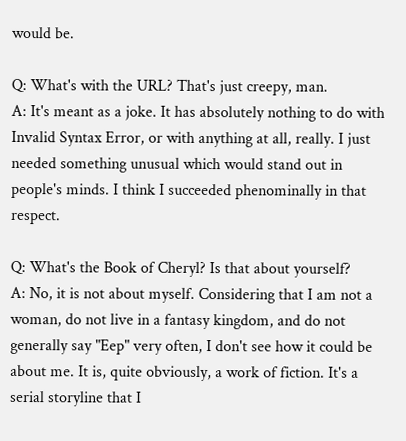would be.

Q: What's with the URL? That's just creepy, man.
A: It's meant as a joke. It has absolutely nothing to do with Invalid Syntax Error, or with anything at all, really. I just needed something unusual which would stand out in people's minds. I think I succeeded phenominally in that respect.

Q: What's the Book of Cheryl? Is that about yourself?
A: No, it is not about myself. Considering that I am not a woman, do not live in a fantasy kingdom, and do not generally say "Eep" very often, I don't see how it could be about me. It is, quite obviously, a work of fiction. It's a serial storyline that I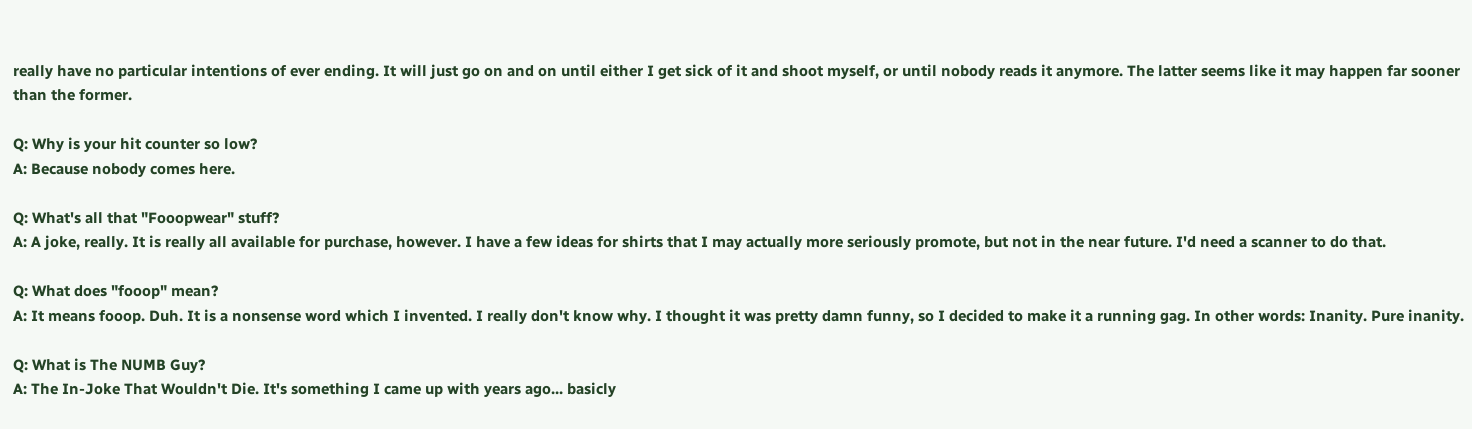really have no particular intentions of ever ending. It will just go on and on until either I get sick of it and shoot myself, or until nobody reads it anymore. The latter seems like it may happen far sooner than the former.

Q: Why is your hit counter so low?
A: Because nobody comes here.

Q: What's all that "Fooopwear" stuff?
A: A joke, really. It is really all available for purchase, however. I have a few ideas for shirts that I may actually more seriously promote, but not in the near future. I'd need a scanner to do that.

Q: What does "fooop" mean?
A: It means fooop. Duh. It is a nonsense word which I invented. I really don't know why. I thought it was pretty damn funny, so I decided to make it a running gag. In other words: Inanity. Pure inanity.

Q: What is The NUMB Guy?
A: The In-Joke That Wouldn't Die. It's something I came up with years ago... basicly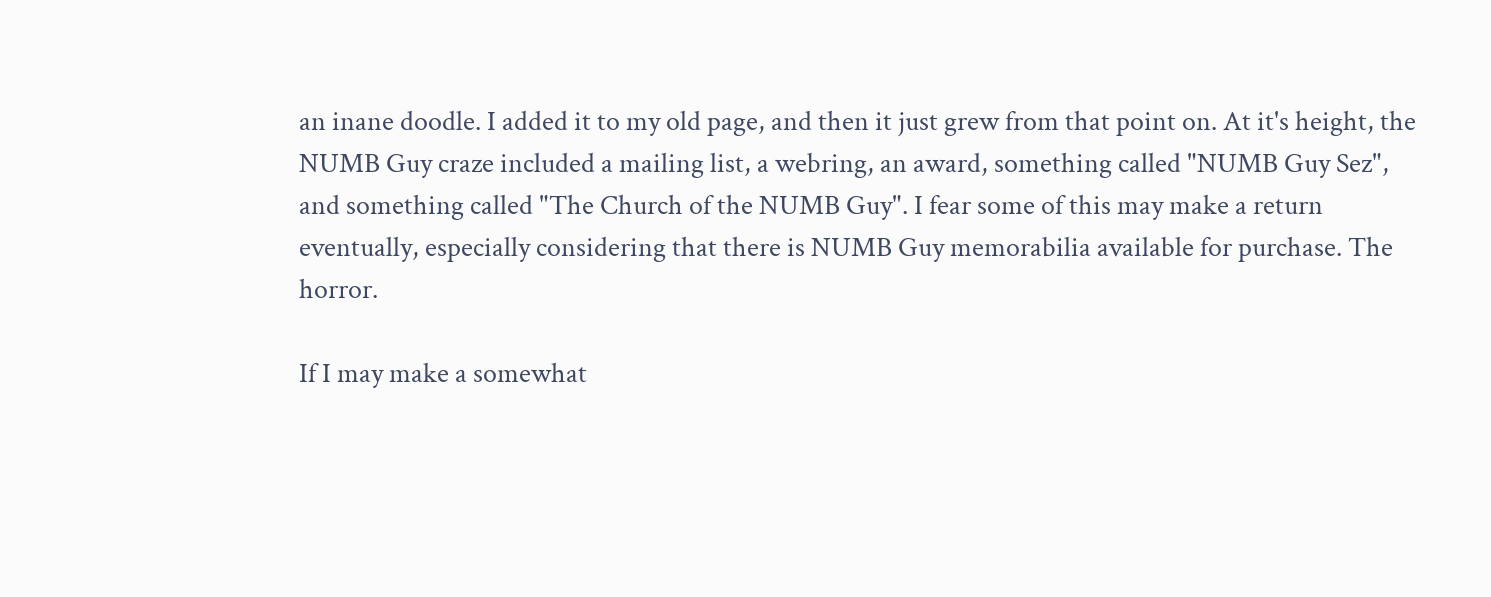an inane doodle. I added it to my old page, and then it just grew from that point on. At it's height, the NUMB Guy craze included a mailing list, a webring, an award, something called "NUMB Guy Sez", and something called "The Church of the NUMB Guy". I fear some of this may make a return eventually, especially considering that there is NUMB Guy memorabilia available for purchase. The horror.

If I may make a somewhat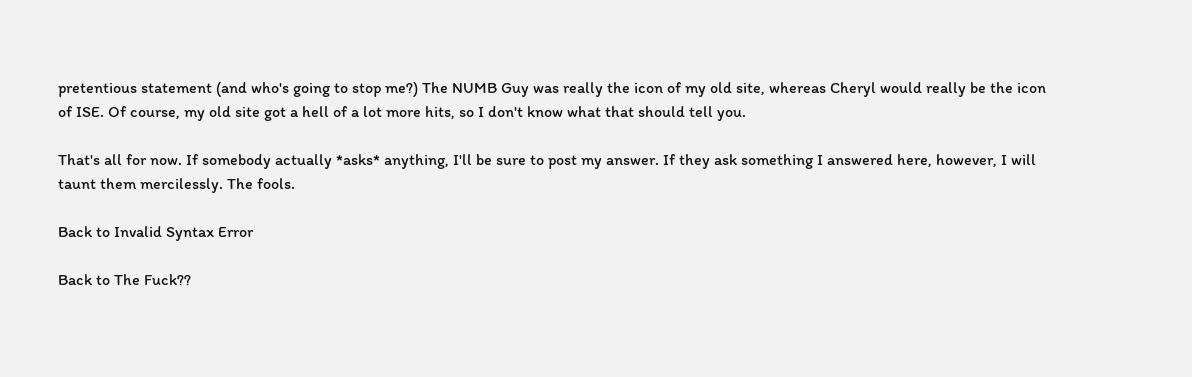pretentious statement (and who's going to stop me?) The NUMB Guy was really the icon of my old site, whereas Cheryl would really be the icon of ISE. Of course, my old site got a hell of a lot more hits, so I don't know what that should tell you.

That's all for now. If somebody actually *asks* anything, I'll be sure to post my answer. If they ask something I answered here, however, I will taunt them mercilessly. The fools.

Back to Invalid Syntax Error

Back to The Fuck??